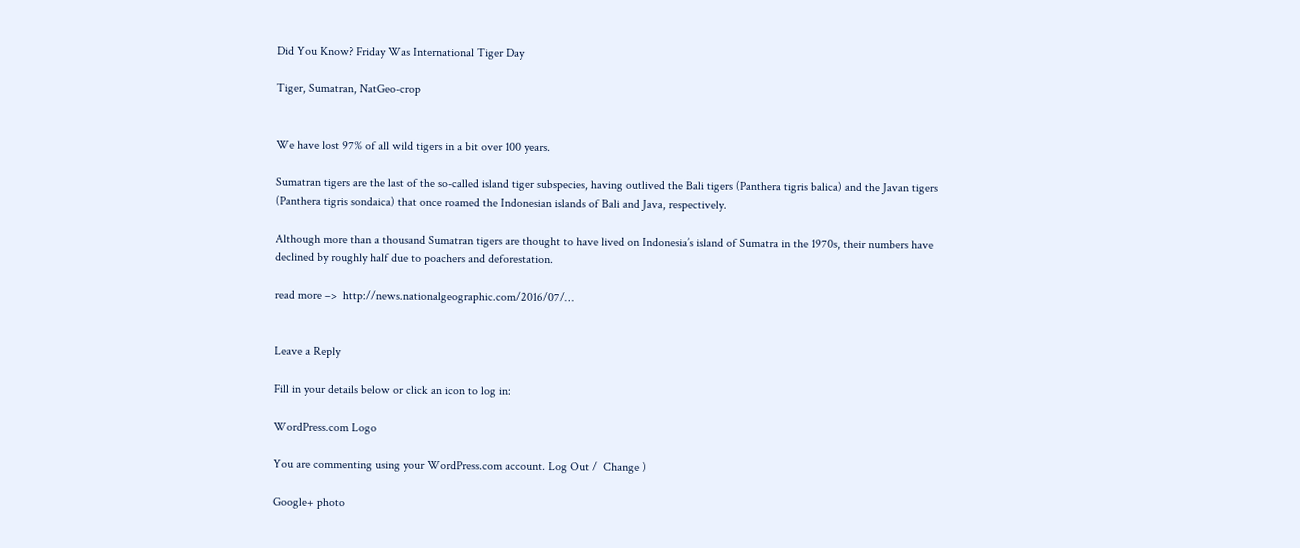Did You Know? Friday Was International Tiger Day

Tiger, Sumatran, NatGeo-crop


We have lost 97% of all wild tigers in a bit over 100 years.

Sumatran tigers are the last of the so-called island tiger subspecies, having outlived the Bali tigers (Panthera tigris balica) and the Javan tigers (Panthera tigris sondaica) that once roamed the Indonesian islands of Bali and Java, respectively.

Although more than a thousand Sumatran tigers are thought to have lived on Indonesia’s island of Sumatra in the 1970s, their numbers have declined by roughly half due to poachers and deforestation.

read more –>  http://news.nationalgeographic.com/2016/07/…


Leave a Reply

Fill in your details below or click an icon to log in:

WordPress.com Logo

You are commenting using your WordPress.com account. Log Out /  Change )

Google+ photo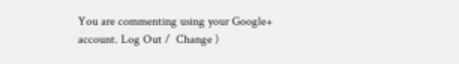You are commenting using your Google+ account. Log Out /  Change )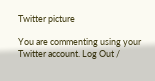Twitter picture

You are commenting using your Twitter account. Log Out /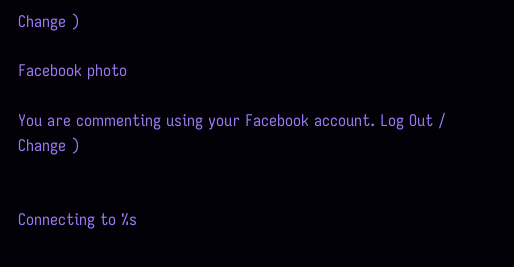Change )

Facebook photo

You are commenting using your Facebook account. Log Out /  Change )


Connecting to %s